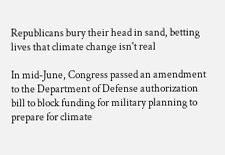Republicans bury their head in sand, betting lives that climate change isn't real

In mid-June, Congress passed an amendment to the Department of Defense authorization bill to block funding for military planning to prepare for climate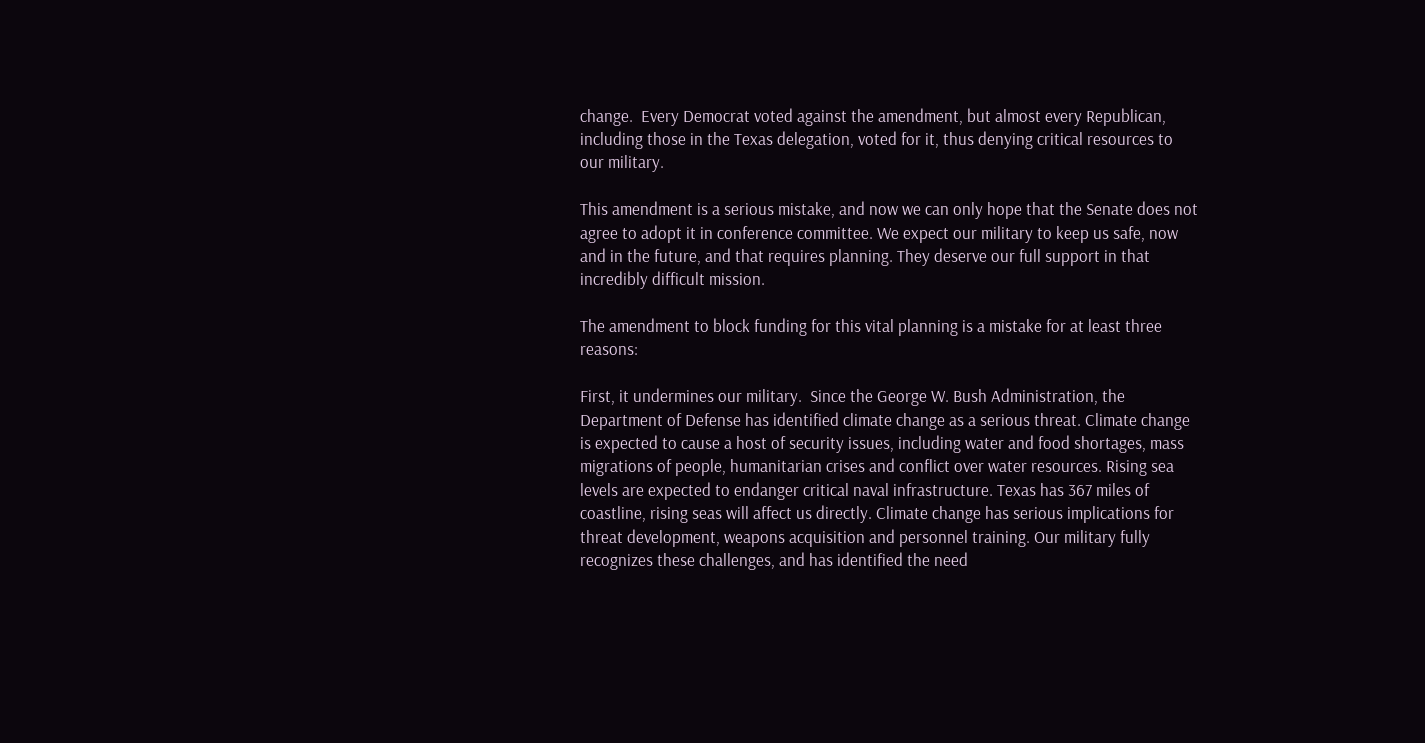change.  Every Democrat voted against the amendment, but almost every Republican, including those in the Texas delegation, voted for it, thus denying critical resources to our military.

This amendment is a serious mistake, and now we can only hope that the Senate does not agree to adopt it in conference committee. We expect our military to keep us safe, now and in the future, and that requires planning. They deserve our full support in that incredibly difficult mission.

The amendment to block funding for this vital planning is a mistake for at least three reasons:

First, it undermines our military.  Since the George W. Bush Administration, the Department of Defense has identified climate change as a serious threat. Climate change is expected to cause a host of security issues, including water and food shortages, mass migrations of people, humanitarian crises and conflict over water resources. Rising sea levels are expected to endanger critical naval infrastructure. Texas has 367 miles of coastline, rising seas will affect us directly. Climate change has serious implications for threat development, weapons acquisition and personnel training. Our military fully recognizes these challenges, and has identified the need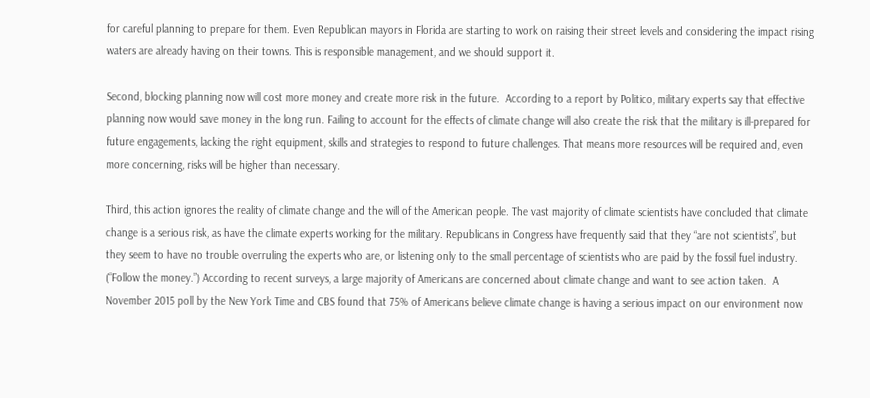for careful planning to prepare for them. Even Republican mayors in Florida are starting to work on raising their street levels and considering the impact rising waters are already having on their towns. This is responsible management, and we should support it.

Second, blocking planning now will cost more money and create more risk in the future.  According to a report by Politico, military experts say that effective planning now would save money in the long run. Failing to account for the effects of climate change will also create the risk that the military is ill-prepared for future engagements, lacking the right equipment, skills and strategies to respond to future challenges. That means more resources will be required and, even more concerning, risks will be higher than necessary.

Third, this action ignores the reality of climate change and the will of the American people. The vast majority of climate scientists have concluded that climate change is a serious risk, as have the climate experts working for the military. Republicans in Congress have frequently said that they “are not scientists”, but they seem to have no trouble overruling the experts who are, or listening only to the small percentage of scientists who are paid by the fossil fuel industry. (“Follow the money.”) According to recent surveys, a large majority of Americans are concerned about climate change and want to see action taken.  A November 2015 poll by the New York Time and CBS found that 75% of Americans believe climate change is having a serious impact on our environment now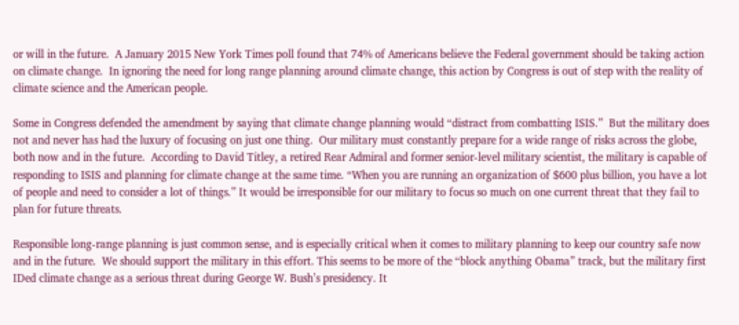or will in the future.  A January 2015 New York Times poll found that 74% of Americans believe the Federal government should be taking action on climate change.  In ignoring the need for long range planning around climate change, this action by Congress is out of step with the reality of climate science and the American people.

Some in Congress defended the amendment by saying that climate change planning would “distract from combatting ISIS.”  But the military does not and never has had the luxury of focusing on just one thing.  Our military must constantly prepare for a wide range of risks across the globe, both now and in the future.  According to David Titley, a retired Rear Admiral and former senior-level military scientist, the military is capable of responding to ISIS and planning for climate change at the same time. “When you are running an organization of $600 plus billion, you have a lot of people and need to consider a lot of things.” It would be irresponsible for our military to focus so much on one current threat that they fail to plan for future threats.

Responsible long-range planning is just common sense, and is especially critical when it comes to military planning to keep our country safe now and in the future.  We should support the military in this effort. This seems to be more of the “block anything Obama” track, but the military first IDed climate change as a serious threat during George W. Bush’s presidency. It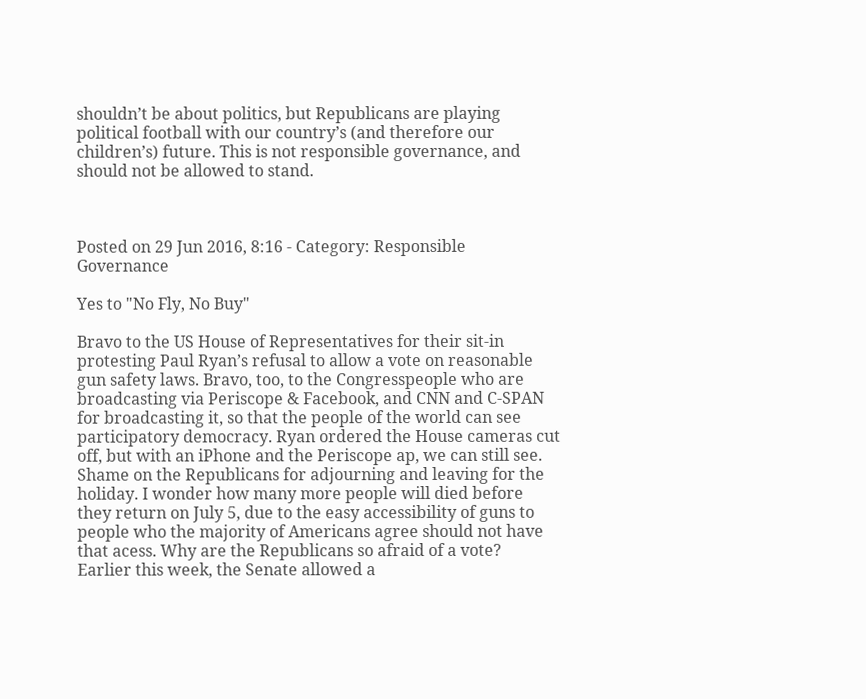shouldn’t be about politics, but Republicans are playing political football with our country’s (and therefore our children’s) future. This is not responsible governance, and should not be allowed to stand.



Posted on 29 Jun 2016, 8:16 - Category: Responsible Governance

Yes to "No Fly, No Buy"

Bravo to the US House of Representatives for their sit-in protesting Paul Ryan’s refusal to allow a vote on reasonable gun safety laws. Bravo, too, to the Congresspeople who are broadcasting via Periscope & Facebook, and CNN and C-SPAN for broadcasting it, so that the people of the world can see participatory democracy. Ryan ordered the House cameras cut off, but with an iPhone and the Periscope ap, we can still see. Shame on the Republicans for adjourning and leaving for the holiday. I wonder how many more people will died before they return on July 5, due to the easy accessibility of guns to people who the majority of Americans agree should not have that acess. Why are the Republicans so afraid of a vote?
Earlier this week, the Senate allowed a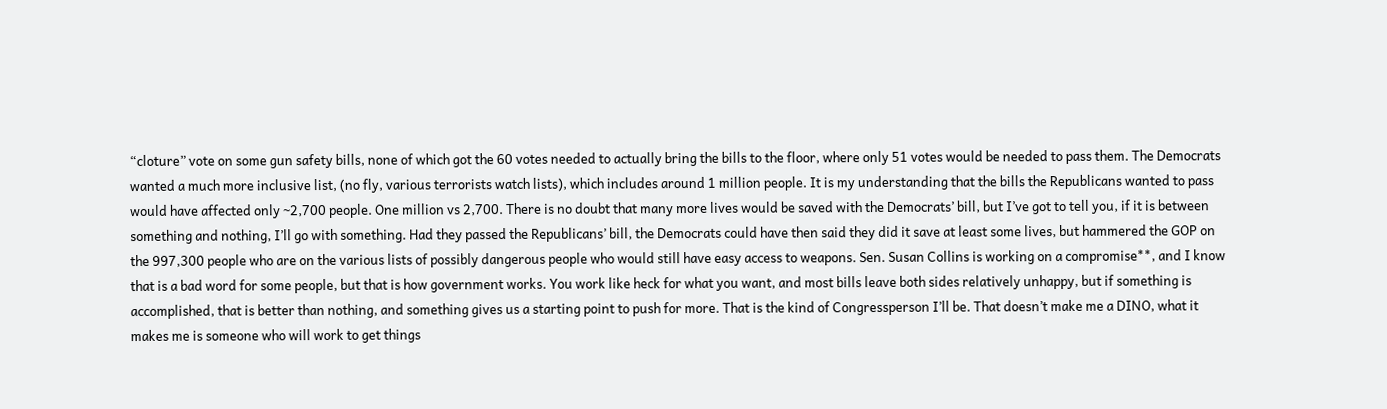“cloture” vote on some gun safety bills, none of which got the 60 votes needed to actually bring the bills to the floor, where only 51 votes would be needed to pass them. The Democrats wanted a much more inclusive list, (no fly, various terrorists watch lists), which includes around 1 million people. It is my understanding that the bills the Republicans wanted to pass would have affected only ~2,700 people. One million vs 2,700. There is no doubt that many more lives would be saved with the Democrats’ bill, but I’ve got to tell you, if it is between something and nothing, I’ll go with something. Had they passed the Republicans’ bill, the Democrats could have then said they did it save at least some lives, but hammered the GOP on the 997,300 people who are on the various lists of possibly dangerous people who would still have easy access to weapons. Sen. Susan Collins is working on a compromise**, and I know that is a bad word for some people, but that is how government works. You work like heck for what you want, and most bills leave both sides relatively unhappy, but if something is accomplished, that is better than nothing, and something gives us a starting point to push for more. That is the kind of Congressperson I’ll be. That doesn’t make me a DINO, what it makes me is someone who will work to get things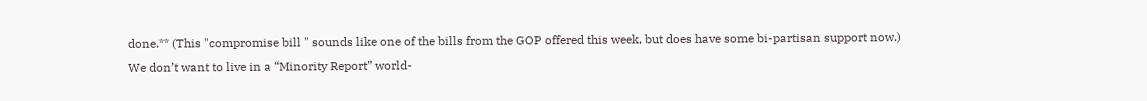done.** (This "compromise bill " sounds like one of the bills from the GOP offered this week, but does have some bi-partisan support now.)
We don’t want to live in a “Minority Report” world-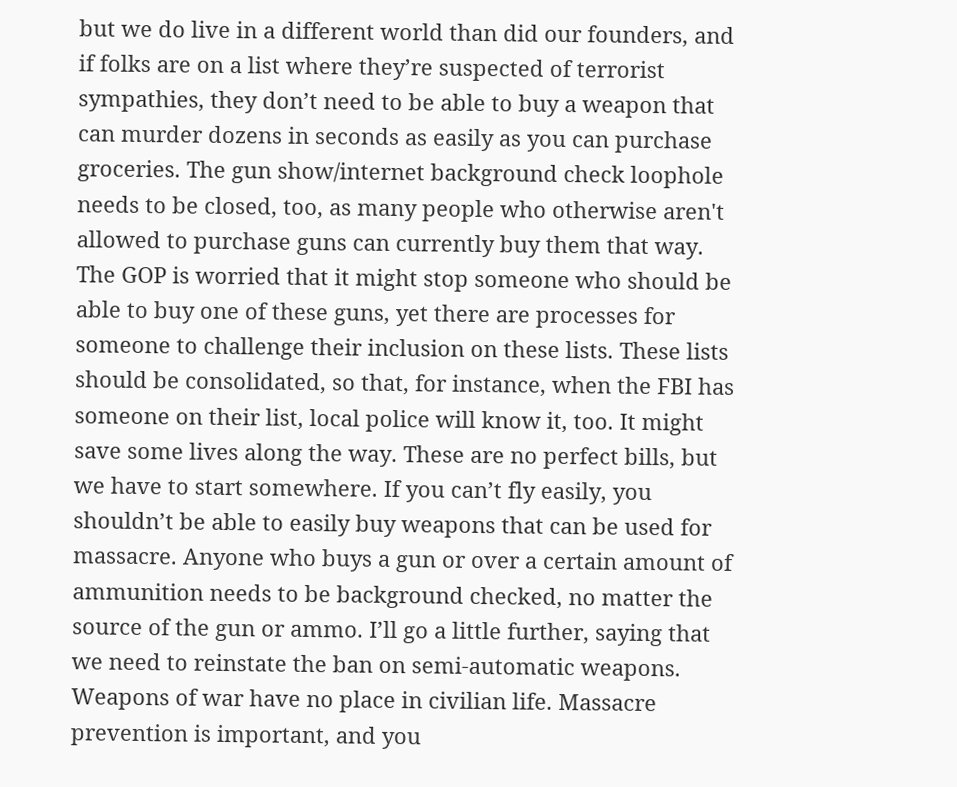but we do live in a different world than did our founders, and if folks are on a list where they’re suspected of terrorist sympathies, they don’t need to be able to buy a weapon that can murder dozens in seconds as easily as you can purchase groceries. The gun show/internet background check loophole needs to be closed, too, as many people who otherwise aren't allowed to purchase guns can currently buy them that way.
The GOP is worried that it might stop someone who should be able to buy one of these guns, yet there are processes for someone to challenge their inclusion on these lists. These lists should be consolidated, so that, for instance, when the FBI has someone on their list, local police will know it, too. It might save some lives along the way. These are no perfect bills, but we have to start somewhere. If you can’t fly easily, you shouldn’t be able to easily buy weapons that can be used for massacre. Anyone who buys a gun or over a certain amount of ammunition needs to be background checked, no matter the source of the gun or ammo. I’ll go a little further, saying that we need to reinstate the ban on semi-automatic weapons. Weapons of war have no place in civilian life. Massacre prevention is important, and you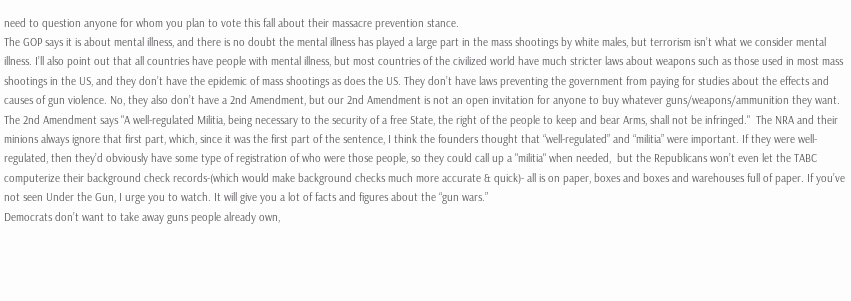need to question anyone for whom you plan to vote this fall about their massacre prevention stance.
The GOP says it is about mental illness, and there is no doubt the mental illness has played a large part in the mass shootings by white males, but terrorism isn’t what we consider mental illness. I’ll also point out that all countries have people with mental illness, but most countries of the civilized world have much stricter laws about weapons such as those used in most mass shootings in the US, and they don’t have the epidemic of mass shootings as does the US. They don’t have laws preventing the government from paying for studies about the effects and causes of gun violence. No, they also don’t have a 2nd Amendment, but our 2nd Amendment is not an open invitation for anyone to buy whatever guns/weapons/ammunition they want. The 2nd Amendment says "A well-regulated Militia, being necessary to the security of a free State, the right of the people to keep and bear Arms, shall not be infringed."  The NRA and their minions always ignore that first part, which, since it was the first part of the sentence, I think the founders thought that “well-regulated” and “militia” were important. If they were well-regulated, then they’d obviously have some type of registration of who were those people, so they could call up a "militia" when needed,  but the Republicans won’t even let the TABC computerize their background check records-(which would make background checks much more accurate & quick)- all is on paper, boxes and boxes and warehouses full of paper. If you’ve not seen Under the Gun, I urge you to watch. It will give you a lot of facts and figures about the “gun wars.”
Democrats don’t want to take away guns people already own,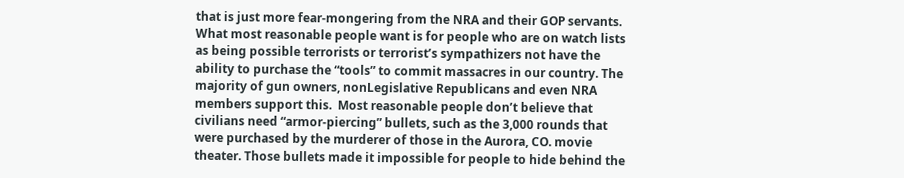that is just more fear-mongering from the NRA and their GOP servants. What most reasonable people want is for people who are on watch lists as being possible terrorists or terrorist’s sympathizers not have the ability to purchase the “tools” to commit massacres in our country. The majority of gun owners, nonLegislative Republicans and even NRA members support this.  Most reasonable people don’t believe that civilians need “armor-piercing” bullets, such as the 3,000 rounds that were purchased by the murderer of those in the Aurora, CO. movie theater. Those bullets made it impossible for people to hide behind the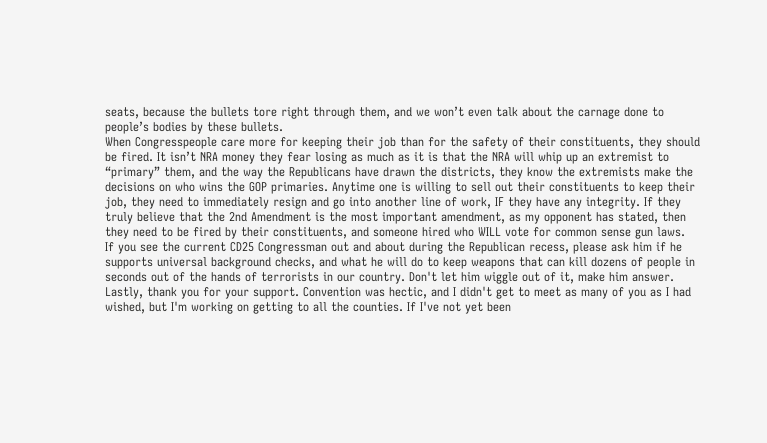seats, because the bullets tore right through them, and we won’t even talk about the carnage done to people’s bodies by these bullets.
When Congresspeople care more for keeping their job than for the safety of their constituents, they should be fired. It isn’t NRA money they fear losing as much as it is that the NRA will whip up an extremist to “primary” them, and the way the Republicans have drawn the districts, they know the extremists make the decisions on who wins the GOP primaries. Anytime one is willing to sell out their constituents to keep their job, they need to immediately resign and go into another line of work, IF they have any integrity. If they truly believe that the 2nd Amendment is the most important amendment, as my opponent has stated, then they need to be fired by their constituents, and someone hired who WILL vote for common sense gun laws.
If you see the current CD25 Congressman out and about during the Republican recess, please ask him if he supports universal background checks, and what he will do to keep weapons that can kill dozens of people in seconds out of the hands of terrorists in our country. Don't let him wiggle out of it, make him answer.
Lastly, thank you for your support. Convention was hectic, and I didn't get to meet as many of you as I had wished, but I'm working on getting to all the counties. If I've not yet been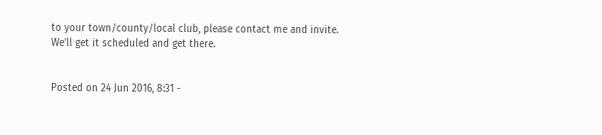to your town/county/local club, please contact me and invite. We'll get it scheduled and get there.


Posted on 24 Jun 2016, 8:31 -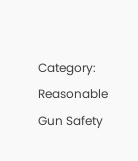Category: Reasonable Gun Safety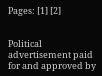Pages: [1] [2]


Political advertisement paid for and approved by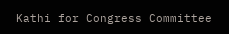Kathi for Congress Committee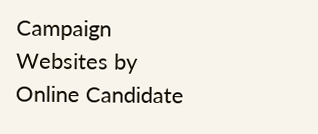Campaign Websites by Online Candidate